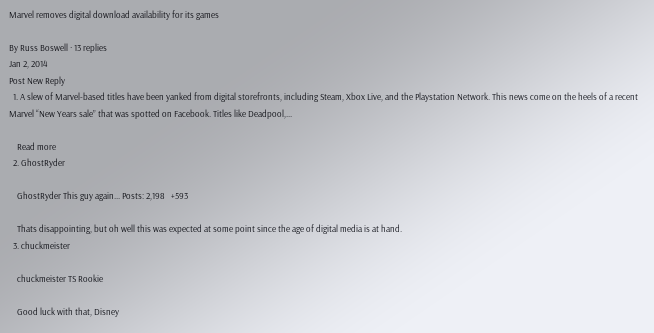Marvel removes digital download availability for its games

By Russ Boswell · 13 replies
Jan 2, 2014
Post New Reply
  1. A slew of Marvel-based titles have been yanked from digital storefronts, including Steam, Xbox Live, and the Playstation Network. This news come on the heels of a recent Marvel “New Years sale” that was spotted on Facebook. Titles like Deadpool,...

    Read more
  2. GhostRyder

    GhostRyder This guy again... Posts: 2,198   +593

    Thats disappointing, but oh well this was expected at some point since the age of digital media is at hand.
  3. chuckmeister

    chuckmeister TS Rookie

    Good luck with that, Disney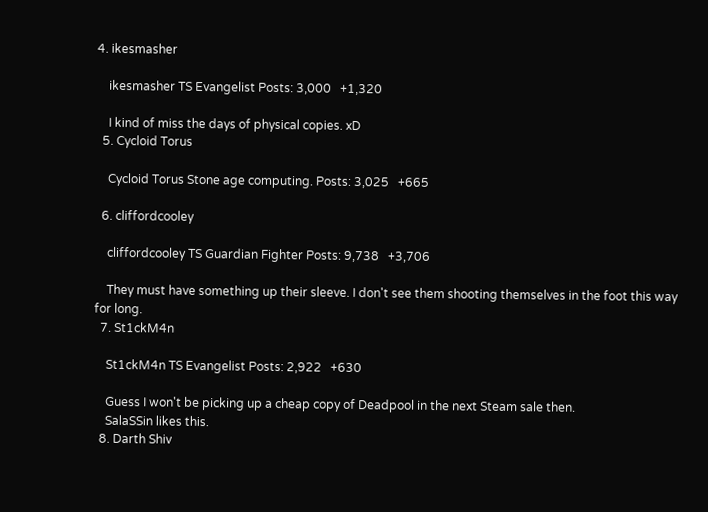4. ikesmasher

    ikesmasher TS Evangelist Posts: 3,000   +1,320

    I kind of miss the days of physical copies. xD
  5. Cycloid Torus

    Cycloid Torus Stone age computing. Posts: 3,025   +665

  6. cliffordcooley

    cliffordcooley TS Guardian Fighter Posts: 9,738   +3,706

    They must have something up their sleeve. I don't see them shooting themselves in the foot this way for long.
  7. St1ckM4n

    St1ckM4n TS Evangelist Posts: 2,922   +630

    Guess I won't be picking up a cheap copy of Deadpool in the next Steam sale then.
    SalaSSin likes this.
  8. Darth Shiv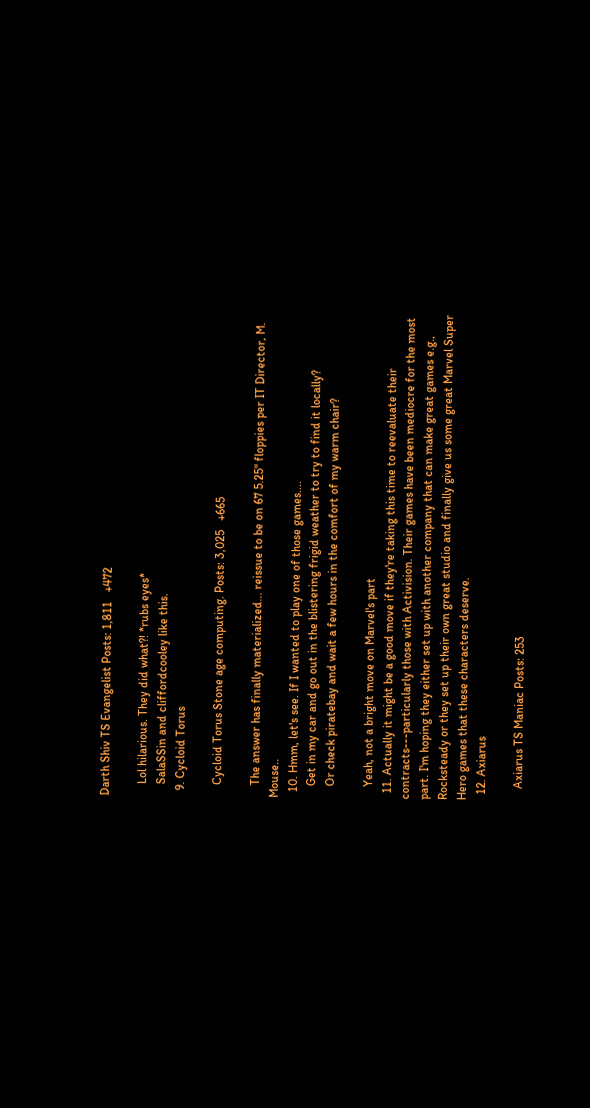Darth Shiv TS Evangelist Posts: 1,811   +472

    Lol hilarious. They did what?! *rubs eyes*
    SalaSSin and cliffordcooley like this.
  9. Cycloid Torus

    Cycloid Torus Stone age computing. Posts: 3,025   +665

    The answer has finally materialized... reissue to be on 67 5.25" floppies per IT Director, M. Mouse..
  10. Hmm, let's see. If I wanted to play one of those games....
    Get in my car and go out in the blistering frigid weather to try to find it locally?
    Or check piratebay and wait a few hours in the comfort of my warm chair?

    Yeah, not a bright move on Marvel's part
  11. Actually it might be a good move if they're taking this time to reevaluate their contracts---particularly those with Activision. Their games have been mediocre for the most part. I'm hoping they either set up with another company that can make great games e.g., Rocksteady or they set up their own great studio and finally give us some great Marvel Super Hero games that these characters deserve.
  12. Axiarus

    Axiarus TS Maniac Posts: 253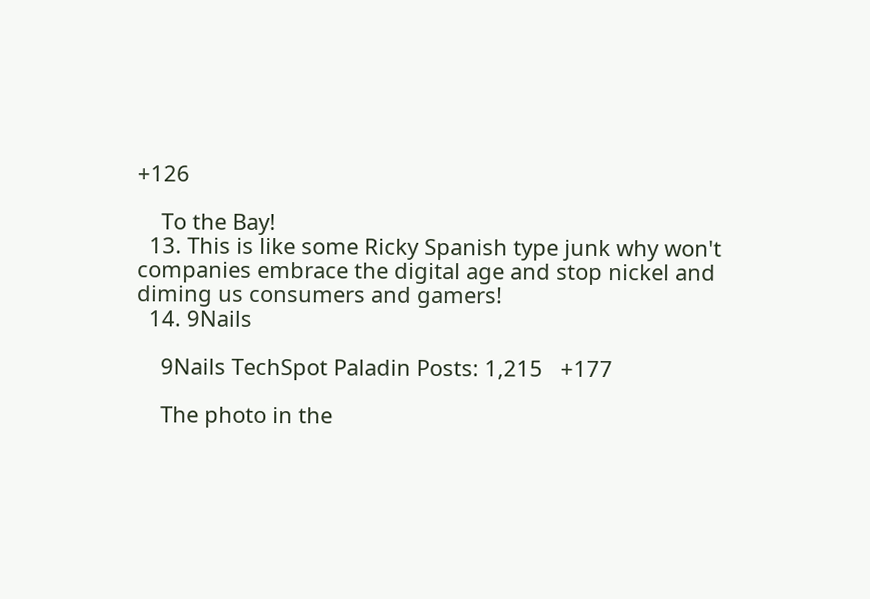+126

    To the Bay!
  13. This is like some Ricky Spanish type junk why won't companies embrace the digital age and stop nickel and diming us consumers and gamers!
  14. 9Nails

    9Nails TechSpot Paladin Posts: 1,215   +177

    The photo in the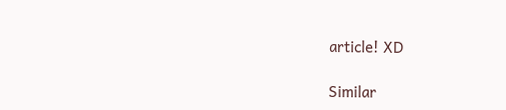article! XD

Similar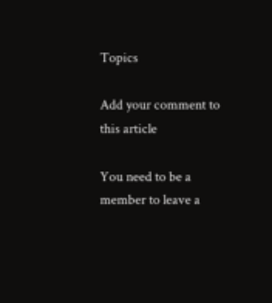Topics

Add your comment to this article

You need to be a member to leave a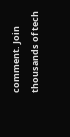comment. Join thousands of tech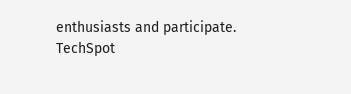enthusiasts and participate.
TechSpot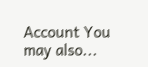Account You may also...